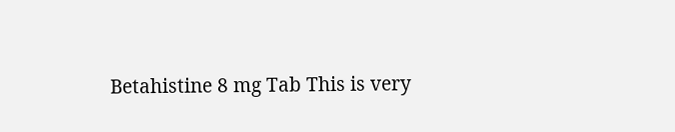Betahistine 8 mg Tab This is very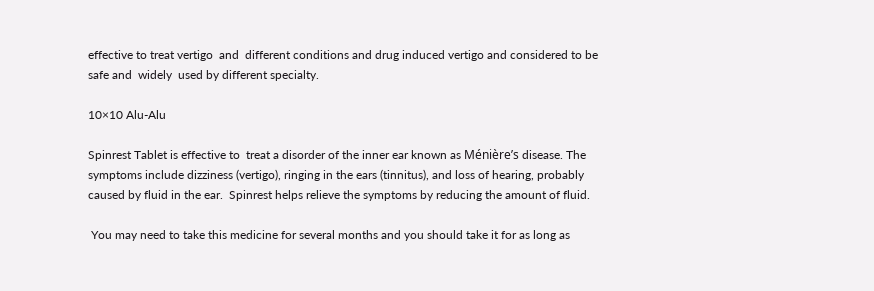effective to treat vertigo  and  different conditions and drug induced vertigo and considered to be safe and  widely  used by different specialty.

10×10 Alu-Alu

Spinrest Tablet is effective to  treat a disorder of the inner ear known as Ménière’s disease. The symptoms include dizziness (vertigo), ringing in the ears (tinnitus), and loss of hearing, probably caused by fluid in the ear.  Spinrest helps relieve the symptoms by reducing the amount of fluid.

 You may need to take this medicine for several months and you should take it for as long as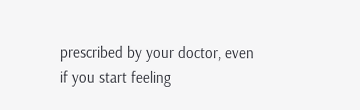prescribed by your doctor, even if you start feeling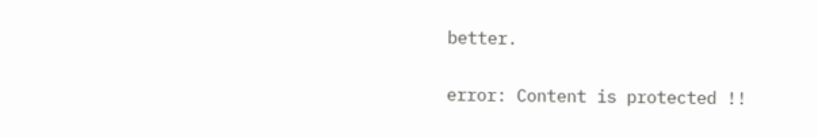better.

error: Content is protected !!